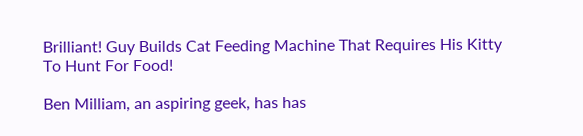Brilliant! Guy Builds Cat Feeding Machine That Requires His Kitty To Hunt For Food!

Ben Milliam, an aspiring geek, has has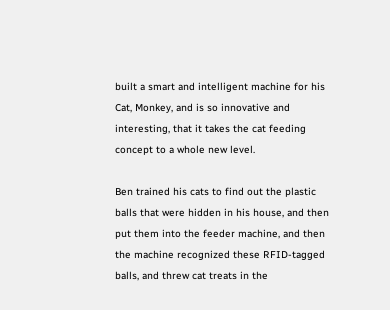built a smart and intelligent machine for his Cat, Monkey, and is so innovative and interesting, that it takes the cat feeding concept to a whole new level.

Ben trained his cats to find out the plastic balls that were hidden in his house, and then put them into the feeder machine, and then the machine recognized these RFID-tagged balls, and threw cat treats in the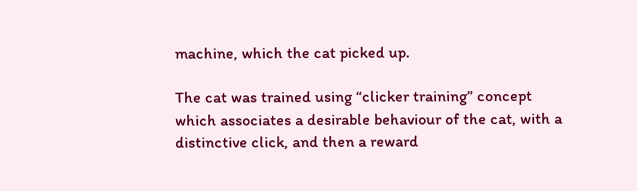machine, which the cat picked up.

The cat was trained using “clicker training” concept which associates a desirable behaviour of the cat, with a distinctive click, and then a reward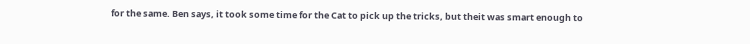for the same. Ben says, it took some time for the Cat to pick up the tricks, but theit was smart enough to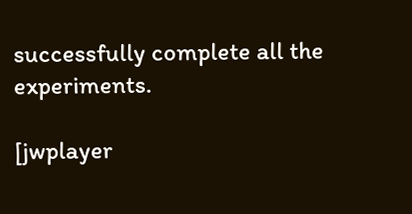successfully complete all the experiments.

[jwplayer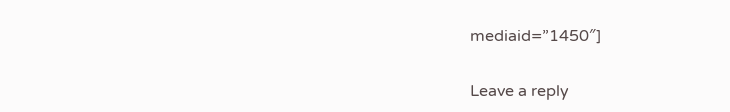mediaid=”1450″]

Leave a reply